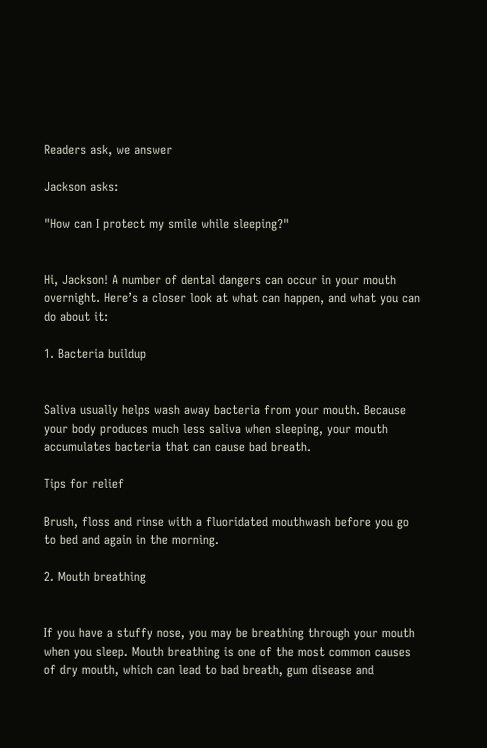Readers ask, we answer

Jackson asks:

"How can I protect my smile while sleeping?"


Hi, Jackson! A number of dental dangers can occur in your mouth overnight. Here’s a closer look at what can happen, and what you can do about it:

1. Bacteria buildup


Saliva usually helps wash away bacteria from your mouth. Because your body produces much less saliva when sleeping, your mouth accumulates bacteria that can cause bad breath.

Tips for relief

Brush, floss and rinse with a fluoridated mouthwash before you go to bed and again in the morning.

2. Mouth breathing


If you have a stuffy nose, you may be breathing through your mouth when you sleep. Mouth breathing is one of the most common causes of dry mouth, which can lead to bad breath, gum disease and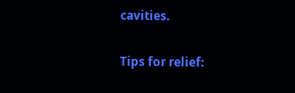cavities.

Tips for relief: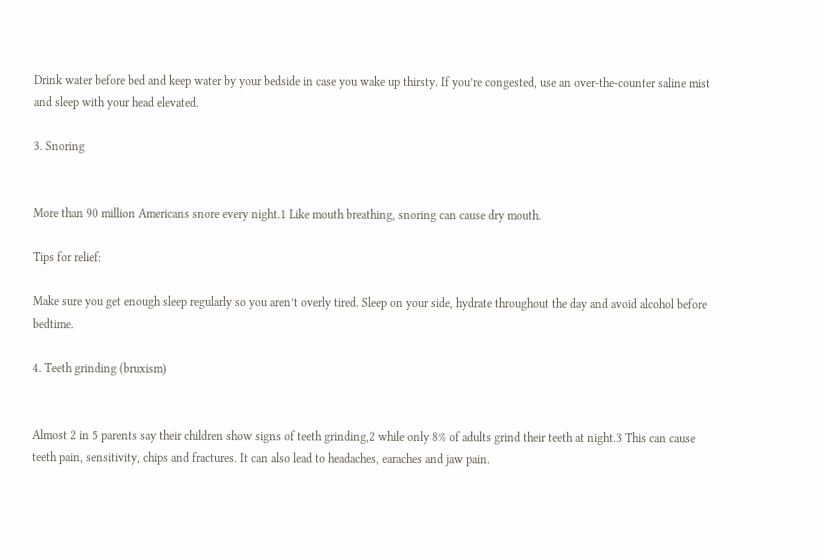Drink water before bed and keep water by your bedside in case you wake up thirsty. If you’re congested, use an over-the-counter saline mist and sleep with your head elevated.

3. Snoring


More than 90 million Americans snore every night.1 Like mouth breathing, snoring can cause dry mouth.

Tips for relief:

Make sure you get enough sleep regularly so you aren’t overly tired. Sleep on your side, hydrate throughout the day and avoid alcohol before bedtime.

4. Teeth grinding (bruxism)


Almost 2 in 5 parents say their children show signs of teeth grinding,2 while only 8% of adults grind their teeth at night.3 This can cause teeth pain, sensitivity, chips and fractures. It can also lead to headaches, earaches and jaw pain.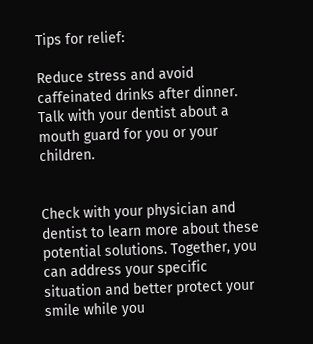Tips for relief:

Reduce stress and avoid caffeinated drinks after dinner. Talk with your dentist about a mouth guard for you or your children.


Check with your physician and dentist to learn more about these potential solutions. Together, you can address your specific situation and better protect your smile while you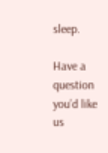sleep.

Have a question you’d like us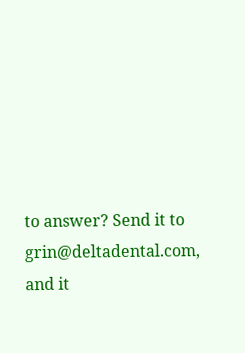to answer? Send it to grin@deltadental.com, and it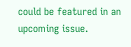could be featured in an upcoming issue.